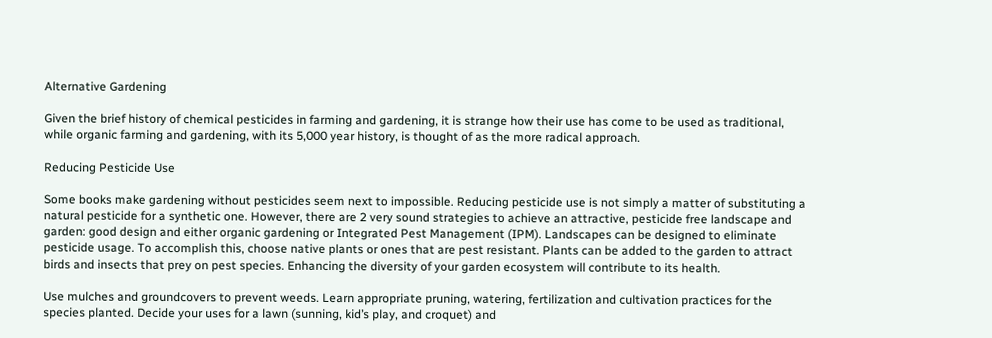Alternative Gardening

Given the brief history of chemical pesticides in farming and gardening, it is strange how their use has come to be used as traditional, while organic farming and gardening, with its 5,000 year history, is thought of as the more radical approach.

Reducing Pesticide Use

Some books make gardening without pesticides seem next to impossible. Reducing pesticide use is not simply a matter of substituting a natural pesticide for a synthetic one. However, there are 2 very sound strategies to achieve an attractive, pesticide free landscape and garden: good design and either organic gardening or Integrated Pest Management (IPM). Landscapes can be designed to eliminate pesticide usage. To accomplish this, choose native plants or ones that are pest resistant. Plants can be added to the garden to attract birds and insects that prey on pest species. Enhancing the diversity of your garden ecosystem will contribute to its health.

Use mulches and groundcovers to prevent weeds. Learn appropriate pruning, watering, fertilization and cultivation practices for the species planted. Decide your uses for a lawn (sunning, kid’s play, and croquet) and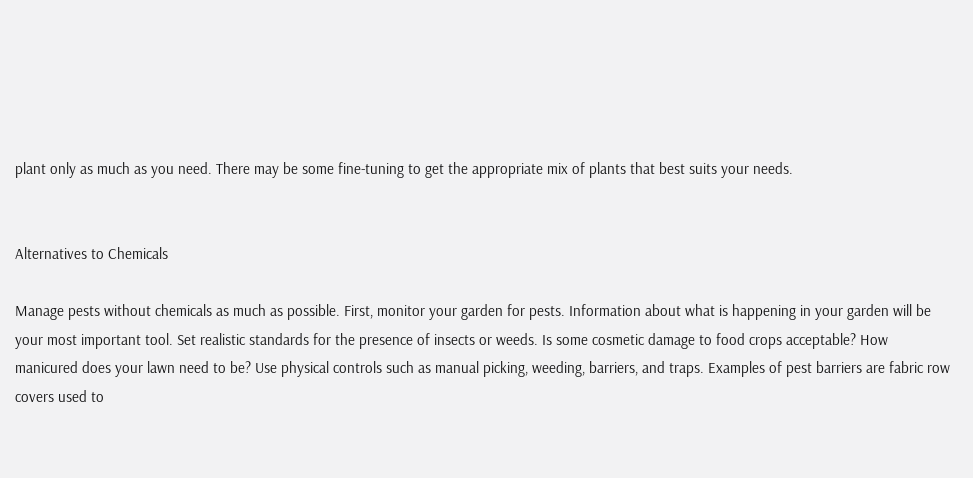plant only as much as you need. There may be some fine-tuning to get the appropriate mix of plants that best suits your needs.


Alternatives to Chemicals

Manage pests without chemicals as much as possible. First, monitor your garden for pests. Information about what is happening in your garden will be your most important tool. Set realistic standards for the presence of insects or weeds. Is some cosmetic damage to food crops acceptable? How manicured does your lawn need to be? Use physical controls such as manual picking, weeding, barriers, and traps. Examples of pest barriers are fabric row covers used to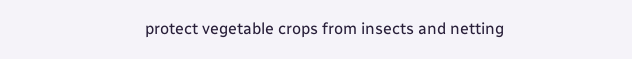protect vegetable crops from insects and netting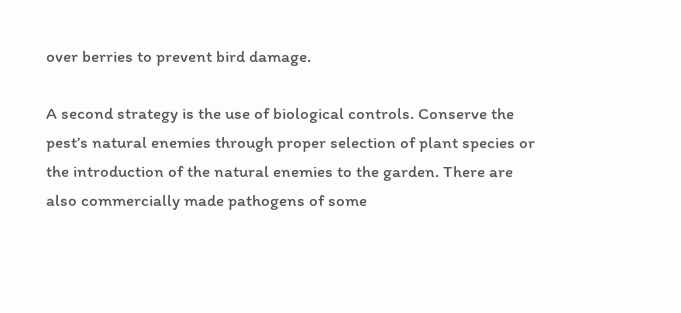over berries to prevent bird damage.

A second strategy is the use of biological controls. Conserve the pest’s natural enemies through proper selection of plant species or the introduction of the natural enemies to the garden. There are also commercially made pathogens of some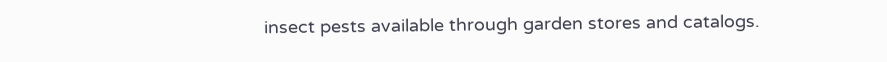insect pests available through garden stores and catalogs.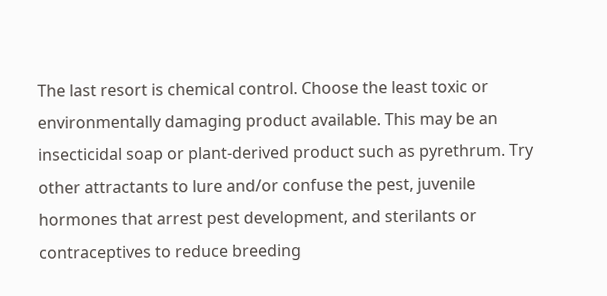The last resort is chemical control. Choose the least toxic or environmentally damaging product available. This may be an insecticidal soap or plant-derived product such as pyrethrum. Try other attractants to lure and/or confuse the pest, juvenile hormones that arrest pest development, and sterilants or contraceptives to reduce breeding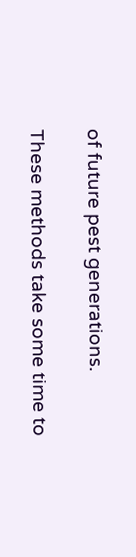of future pest generations.

These methods take some time to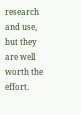research and use, but they are well worth the effort.